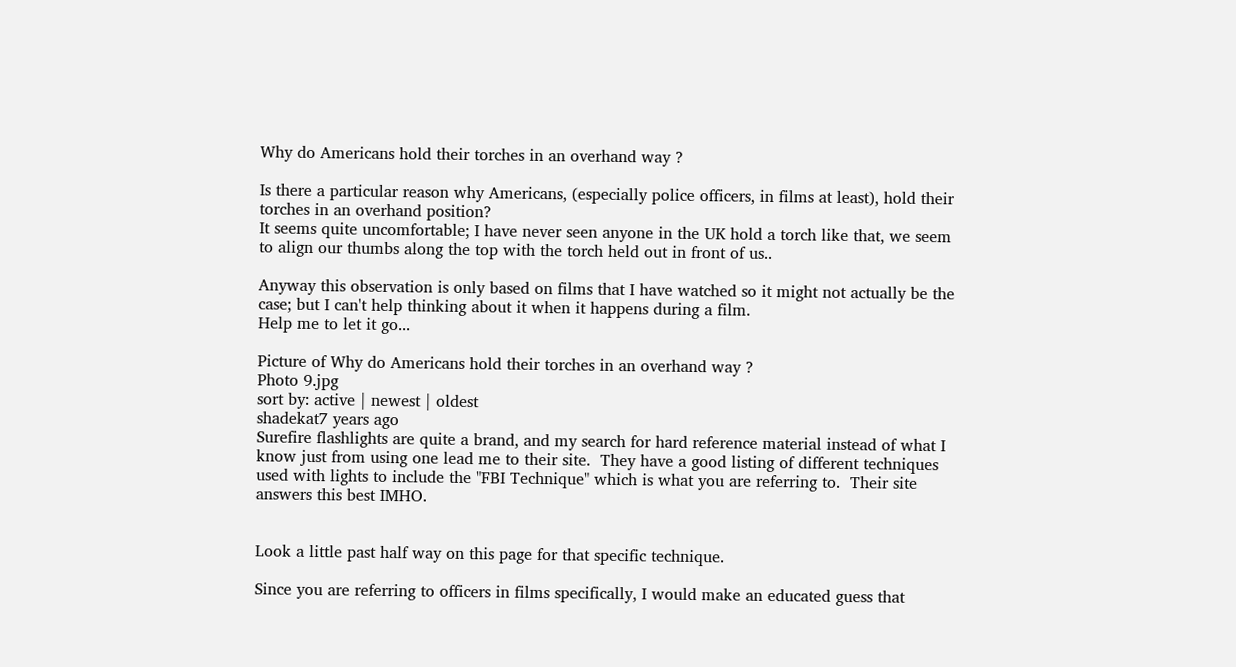Why do Americans hold their torches in an overhand way ?

Is there a particular reason why Americans, (especially police officers, in films at least), hold their torches in an overhand position?
It seems quite uncomfortable; I have never seen anyone in the UK hold a torch like that, we seem to align our thumbs along the top with the torch held out in front of us..

Anyway this observation is only based on films that I have watched so it might not actually be the case; but I can't help thinking about it when it happens during a film.
Help me to let it go...

Picture of Why do Americans hold their torches in an overhand way ?
Photo 9.jpg
sort by: active | newest | oldest
shadekat7 years ago
Surefire flashlights are quite a brand, and my search for hard reference material instead of what I know just from using one lead me to their site.  They have a good listing of different techniques used with lights to include the "FBI Technique" which is what you are referring to.  Their site answers this best IMHO.


Look a little past half way on this page for that specific technique.

Since you are referring to officers in films specifically, I would make an educated guess that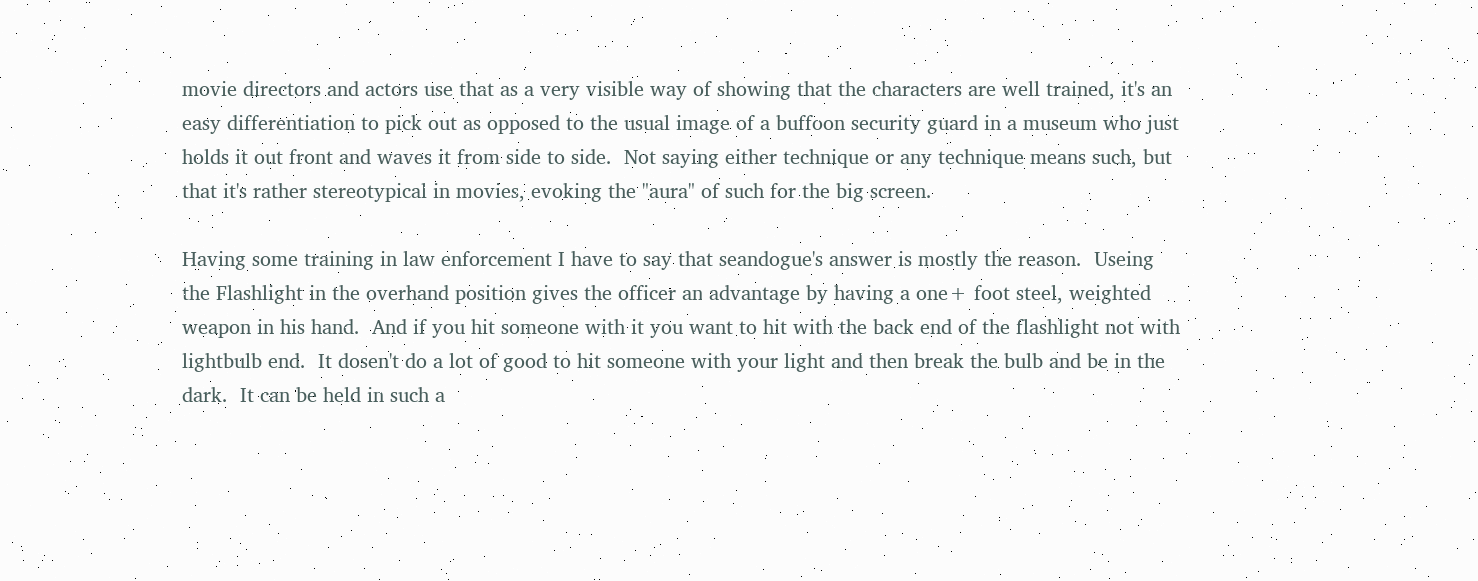movie directors and actors use that as a very visible way of showing that the characters are well trained, it's an easy differentiation to pick out as opposed to the usual image of a buffoon security guard in a museum who just holds it out front and waves it from side to side.  Not saying either technique or any technique means such, but that it's rather stereotypical in movies, evoking the "aura" of such for the big screen.

Having some training in law enforcement I have to say that seandogue's answer is mostly the reason.  Useing the Flashlight in the overhand position gives the officer an advantage by having a one+ foot steel, weighted weapon in his hand.  And if you hit someone with it you want to hit with the back end of the flashlight not with lightbulb end.  It dosen't do a lot of good to hit someone with your light and then break the bulb and be in the dark.  It can be held in such a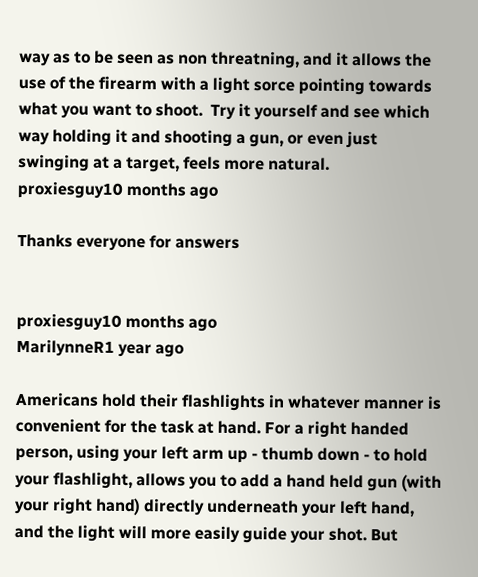way as to be seen as non threatning, and it allows the use of the firearm with a light sorce pointing towards what you want to shoot.  Try it yourself and see which way holding it and shooting a gun, or even just swinging at a target, feels more natural.
proxiesguy10 months ago

Thanks everyone for answers


proxiesguy10 months ago
MarilynneR1 year ago

Americans hold their flashlights in whatever manner is convenient for the task at hand. For a right handed person, using your left arm up - thumb down - to hold your flashlight, allows you to add a hand held gun (with your right hand) directly underneath your left hand, and the light will more easily guide your shot. But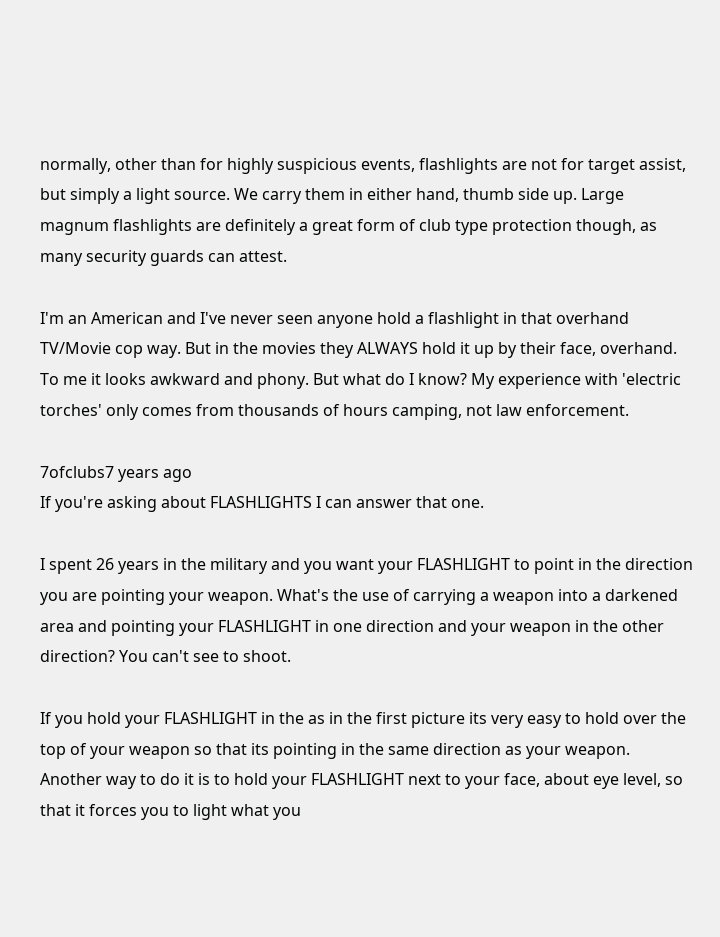normally, other than for highly suspicious events, flashlights are not for target assist, but simply a light source. We carry them in either hand, thumb side up. Large magnum flashlights are definitely a great form of club type protection though, as many security guards can attest.

I'm an American and I've never seen anyone hold a flashlight in that overhand TV/Movie cop way. But in the movies they ALWAYS hold it up by their face, overhand. To me it looks awkward and phony. But what do I know? My experience with 'electric torches' only comes from thousands of hours camping, not law enforcement.

7ofclubs7 years ago
If you're asking about FLASHLIGHTS I can answer that one.

I spent 26 years in the military and you want your FLASHLIGHT to point in the direction you are pointing your weapon. What's the use of carrying a weapon into a darkened area and pointing your FLASHLIGHT in one direction and your weapon in the other direction? You can't see to shoot.

If you hold your FLASHLIGHT in the as in the first picture its very easy to hold over the top of your weapon so that its pointing in the same direction as your weapon. Another way to do it is to hold your FLASHLIGHT next to your face, about eye level, so that it forces you to light what you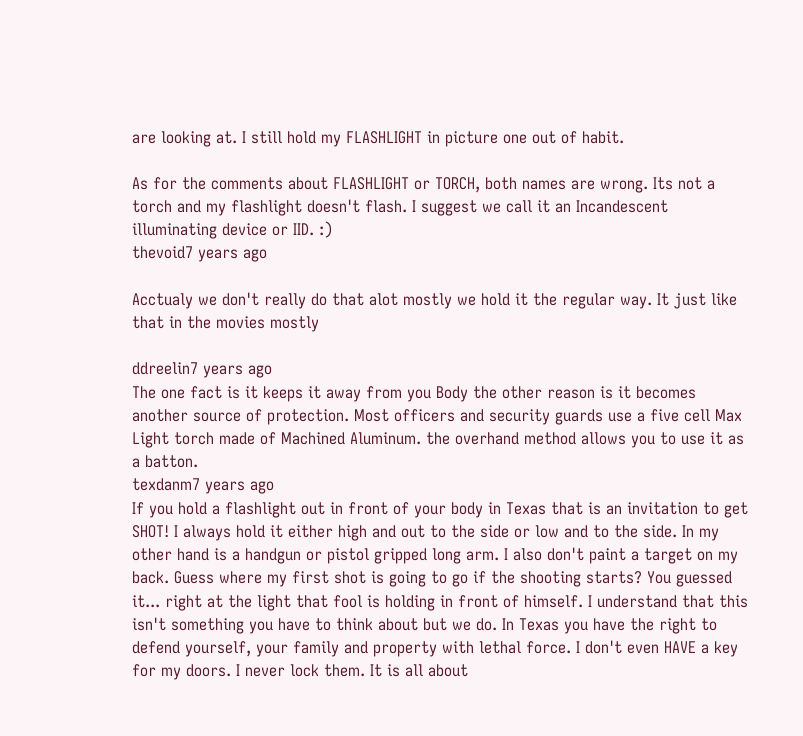are looking at. I still hold my FLASHLIGHT in picture one out of habit.

As for the comments about FLASHLIGHT or TORCH, both names are wrong. Its not a torch and my flashlight doesn't flash. I suggest we call it an Incandescent illuminating device or IID. :)
thevoid7 years ago

Acctualy we don't really do that alot mostly we hold it the regular way. It just like that in the movies mostly

ddreelin7 years ago
The one fact is it keeps it away from you Body the other reason is it becomes another source of protection. Most officers and security guards use a five cell Max Light torch made of Machined Aluminum. the overhand method allows you to use it as a batton.
texdanm7 years ago
If you hold a flashlight out in front of your body in Texas that is an invitation to get SHOT! I always hold it either high and out to the side or low and to the side. In my other hand is a handgun or pistol gripped long arm. I also don't paint a target on my back. Guess where my first shot is going to go if the shooting starts? You guessed it... right at the light that fool is holding in front of himself. I understand that this isn't something you have to think about but we do. In Texas you have the right to defend yourself, your family and property with lethal force. I don't even HAVE a key for my doors. I never lock them. It is all about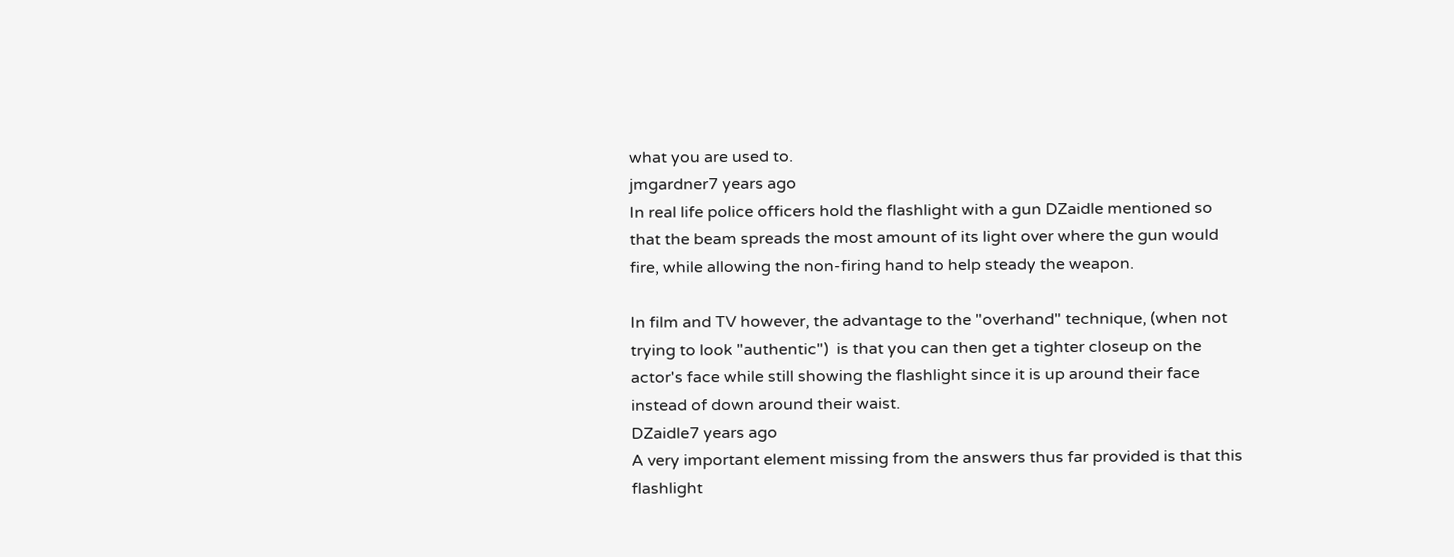what you are used to.
jmgardner7 years ago
In real life police officers hold the flashlight with a gun DZaidle mentioned so that the beam spreads the most amount of its light over where the gun would fire, while allowing the non-firing hand to help steady the weapon.

In film and TV however, the advantage to the "overhand" technique, (when not trying to look "authentic")  is that you can then get a tighter closeup on the actor's face while still showing the flashlight since it is up around their face instead of down around their waist.
DZaidle7 years ago
A very important element missing from the answers thus far provided is that this flashlight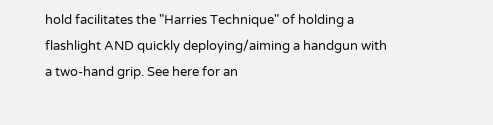hold facilitates the "Harries Technique" of holding a flashlight AND quickly deploying/aiming a handgun with a two-hand grip. See here for an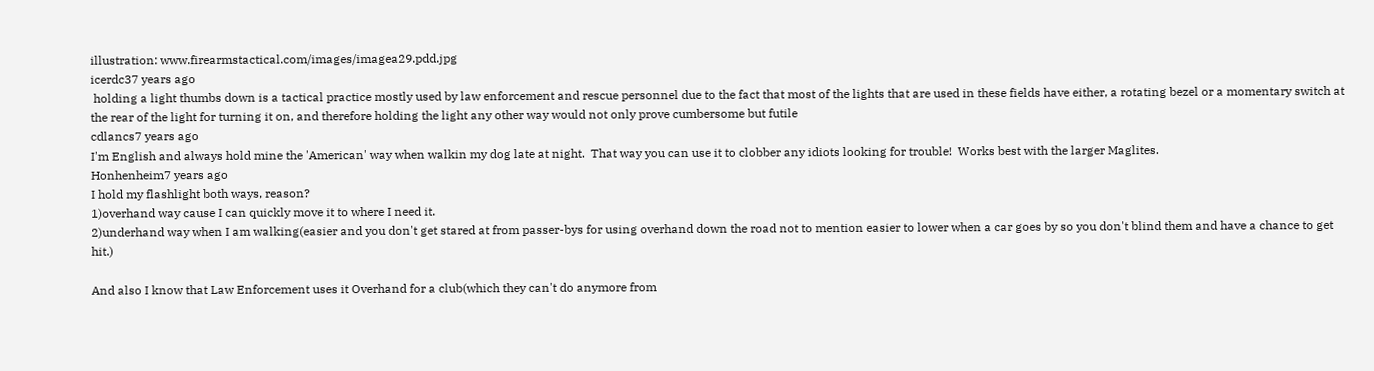illustration: www.firearmstactical.com/images/imagea29.pdd.jpg
icerdc37 years ago
 holding a light thumbs down is a tactical practice mostly used by law enforcement and rescue personnel due to the fact that most of the lights that are used in these fields have either, a rotating bezel or a momentary switch at the rear of the light for turning it on, and therefore holding the light any other way would not only prove cumbersome but futile
cdlancs7 years ago
I'm English and always hold mine the 'American' way when walkin my dog late at night.  That way you can use it to clobber any idiots looking for trouble!  Works best with the larger Maglites.
Honhenheim7 years ago
I hold my flashlight both ways, reason?
1)overhand way cause I can quickly move it to where I need it.
2)underhand way when I am walking(easier and you don't get stared at from passer-bys for using overhand down the road not to mention easier to lower when a car goes by so you don't blind them and have a chance to get hit.)

And also I know that Law Enforcement uses it Overhand for a club(which they can't do anymore from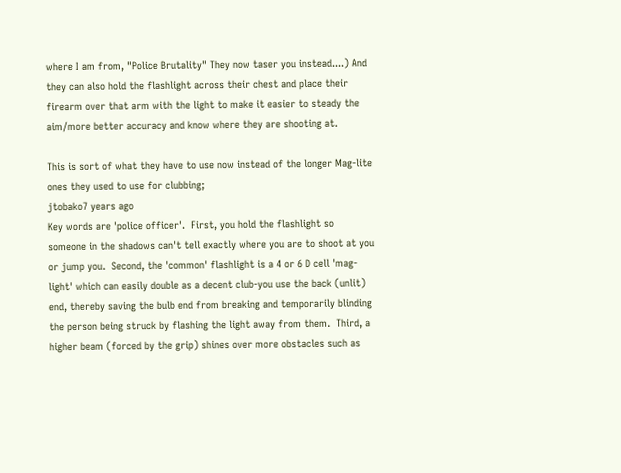where I am from, "Police Brutality" They now taser you instead....) And they can also hold the flashlight across their chest and place their firearm over that arm with the light to make it easier to steady the aim/more better accuracy and know where they are shooting at.

This is sort of what they have to use now instead of the longer Mag-lite ones they used to use for clubbing;
jtobako7 years ago
Key words are 'police officer'.  First, you hold the flashlight so someone in the shadows can't tell exactly where you are to shoot at you or jump you.  Second, the 'common' flashlight is a 4 or 6 D cell 'mag-light' which can easily double as a decent club-you use the back (unlit) end, thereby saving the bulb end from breaking and temporarily blinding the person being struck by flashing the light away from them.  Third, a higher beam (forced by the grip) shines over more obstacles such as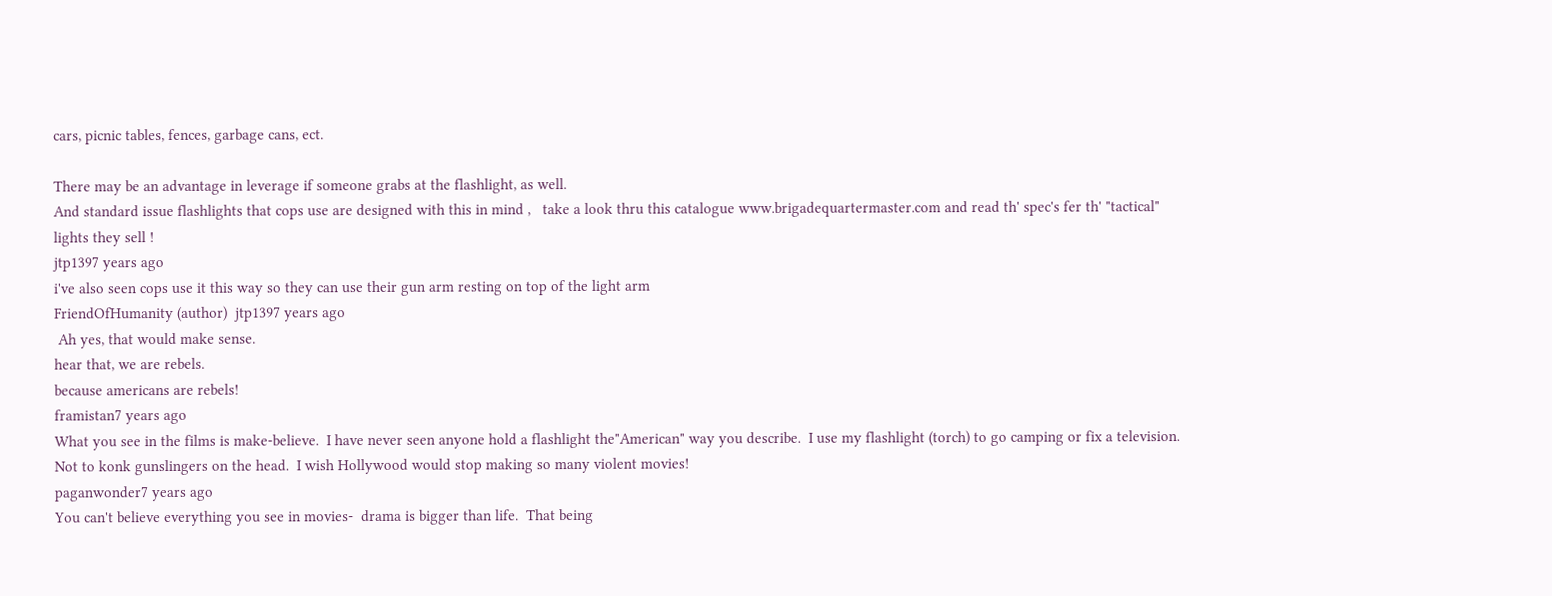cars, picnic tables, fences, garbage cans, ect.

There may be an advantage in leverage if someone grabs at the flashlight, as well.
And standard issue flashlights that cops use are designed with this in mind ,   take a look thru this catalogue www.brigadequartermaster.com and read th' spec's fer th' "tactical" lights they sell !
jtp1397 years ago
i've also seen cops use it this way so they can use their gun arm resting on top of the light arm
FriendOfHumanity (author)  jtp1397 years ago
 Ah yes, that would make sense.
hear that, we are rebels.
because americans are rebels!
framistan7 years ago
What you see in the films is make-believe.  I have never seen anyone hold a flashlight the"American" way you describe.  I use my flashlight (torch) to go camping or fix a television.  Not to konk gunslingers on the head.  I wish Hollywood would stop making so many violent movies!
paganwonder7 years ago
You can't believe everything you see in movies-  drama is bigger than life.  That being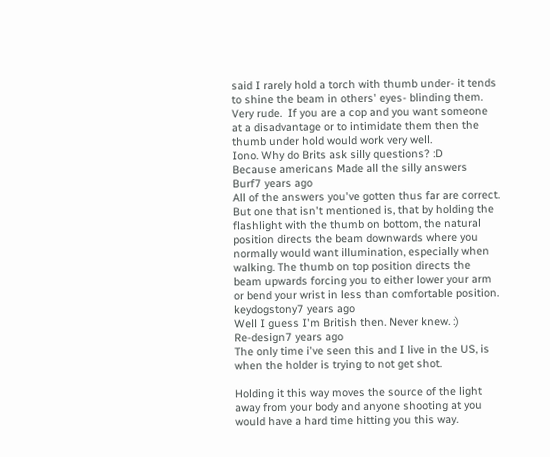said I rarely hold a torch with thumb under- it tends to shine the beam in others' eyes- blinding them. Very rude.  If you are a cop and you want someone at a disadvantage or to intimidate them then the thumb under hold would work very well.
Iono. Why do Brits ask silly questions? :D
Because americans Made all the silly answers
Burf7 years ago
All of the answers you've gotten thus far are correct. But one that isn't mentioned is, that by holding the flashlight with the thumb on bottom, the natural position directs the beam downwards where you normally would want illumination, especially when walking. The thumb on top position directs the beam upwards forcing you to either lower your arm or bend your wrist in less than comfortable position.
keydogstony7 years ago
Well I guess I'm British then. Never knew. :)
Re-design7 years ago
The only time i've seen this and I live in the US, is when the holder is trying to not get shot.

Holding it this way moves the source of the light away from your body and anyone shooting at you would have a hard time hitting you this way.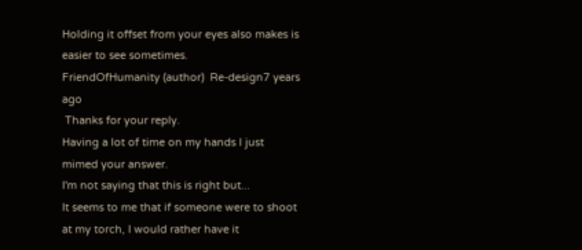Holding it offset from your eyes also makes is easier to see sometimes.
FriendOfHumanity (author)  Re-design7 years ago
 Thanks for your reply.
Having a lot of time on my hands I just mimed your answer.
I'm not saying that this is right but...
It seems to me that if someone were to shoot at my torch, I would rather have it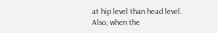at hip level than head level.
Also, when the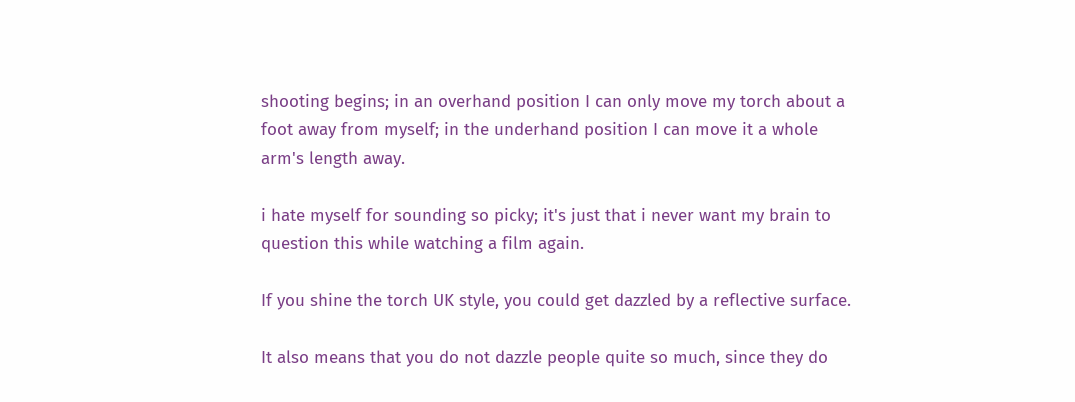shooting begins; in an overhand position I can only move my torch about a foot away from myself; in the underhand position I can move it a whole arm's length away.

i hate myself for sounding so picky; it's just that i never want my brain to question this while watching a film again.

If you shine the torch UK style, you could get dazzled by a reflective surface.

It also means that you do not dazzle people quite so much, since they do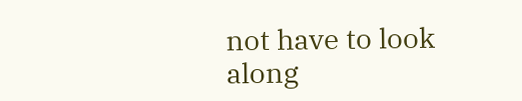not have to look along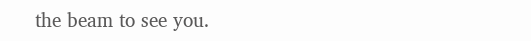the beam to see you.